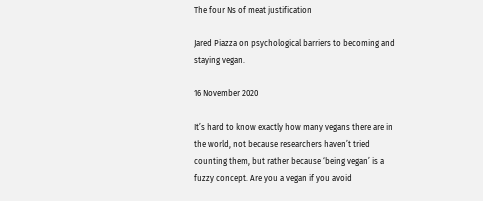The four Ns of meat justification

Jared Piazza on psychological barriers to becoming and staying vegan.

16 November 2020

It’s hard to know exactly how many vegans there are in the world, not because researchers haven’t tried counting them, but rather because ‘being vegan’ is a fuzzy concept. Are you a vegan if you avoid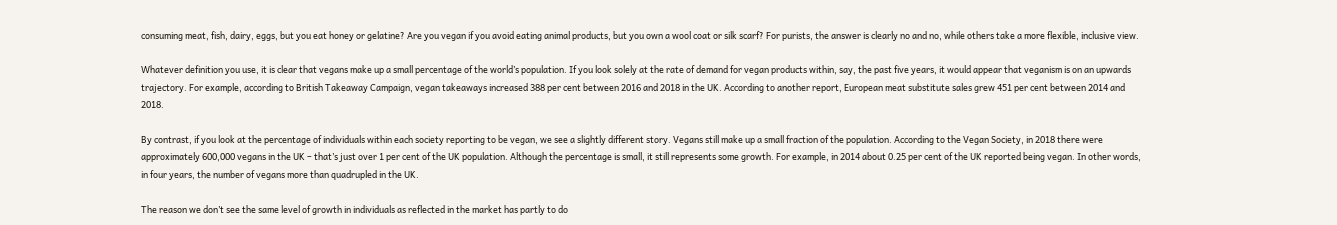consuming meat, fish, dairy, eggs, but you eat honey or gelatine? Are you vegan if you avoid eating animal products, but you own a wool coat or silk scarf? For purists, the answer is clearly no and no, while others take a more flexible, inclusive view.

Whatever definition you use, it is clear that vegans make up a small percentage of the world’s population. If you look solely at the rate of demand for vegan products within, say, the past five years, it would appear that veganism is on an upwards trajectory. For example, according to British Takeaway Campaign, vegan takeaways increased 388 per cent between 2016 and 2018 in the UK. According to another report, European meat substitute sales grew 451 per cent between 2014 and 2018.

By contrast, if you look at the percentage of individuals within each society reporting to be vegan, we see a slightly different story. Vegans still make up a small fraction of the population. According to the Vegan Society, in 2018 there were approximately 600,000 vegans in the UK – that’s just over 1 per cent of the UK population. Although the percentage is small, it still represents some growth. For example, in 2014 about 0.25 per cent of the UK reported being vegan. In other words, in four years, the number of vegans more than quadrupled in the UK.

The reason we don’t see the same level of growth in individuals as reflected in the market has partly to do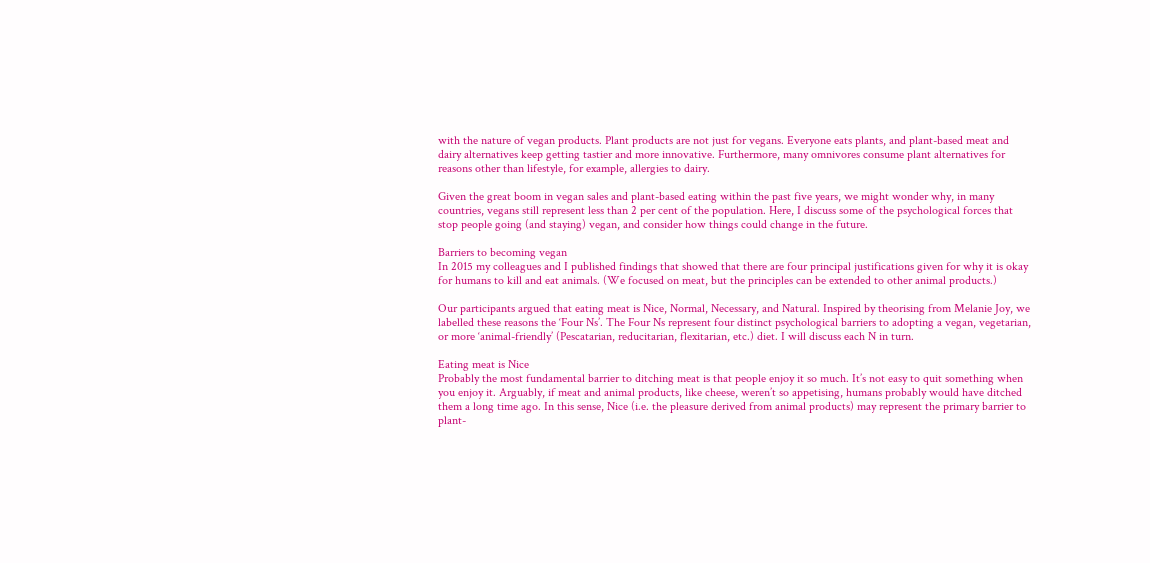with the nature of vegan products. Plant products are not just for vegans. Everyone eats plants, and plant-based meat and dairy alternatives keep getting tastier and more innovative. Furthermore, many omnivores consume plant alternatives for reasons other than lifestyle, for example, allergies to dairy.

Given the great boom in vegan sales and plant-based eating within the past five years, we might wonder why, in many countries, vegans still represent less than 2 per cent of the population. Here, I discuss some of the psychological forces that stop people going (and staying) vegan, and consider how things could change in the future.

Barriers to becoming vegan
In 2015 my colleagues and I published findings that showed that there are four principal justifications given for why it is okay for humans to kill and eat animals. (We focused on meat, but the principles can be extended to other animal products.)

Our participants argued that eating meat is Nice, Normal, Necessary, and Natural. Inspired by theorising from Melanie Joy, we labelled these reasons the ‘Four Ns’. The Four Ns represent four distinct psychological barriers to adopting a vegan, vegetarian, or more ‘animal-friendly’ (Pescatarian, reducitarian, flexitarian, etc.) diet. I will discuss each N in turn.

Eating meat is Nice
Probably the most fundamental barrier to ditching meat is that people enjoy it so much. It’s not easy to quit something when you enjoy it. Arguably, if meat and animal products, like cheese, weren’t so appetising, humans probably would have ditched them a long time ago. In this sense, Nice (i.e. the pleasure derived from animal products) may represent the primary barrier to plant-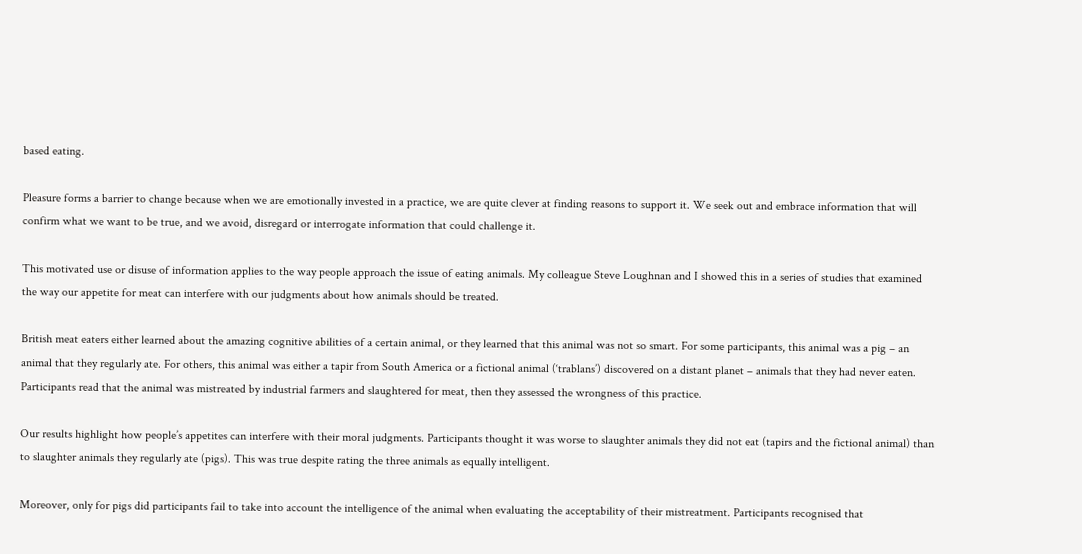based eating.

Pleasure forms a barrier to change because when we are emotionally invested in a practice, we are quite clever at finding reasons to support it. We seek out and embrace information that will confirm what we want to be true, and we avoid, disregard or interrogate information that could challenge it.

This motivated use or disuse of information applies to the way people approach the issue of eating animals. My colleague Steve Loughnan and I showed this in a series of studies that examined the way our appetite for meat can interfere with our judgments about how animals should be treated.

British meat eaters either learned about the amazing cognitive abilities of a certain animal, or they learned that this animal was not so smart. For some participants, this animal was a pig – an animal that they regularly ate. For others, this animal was either a tapir from South America or a fictional animal (‘trablans’) discovered on a distant planet – animals that they had never eaten. Participants read that the animal was mistreated by industrial farmers and slaughtered for meat, then they assessed the wrongness of this practice.

Our results highlight how people’s appetites can interfere with their moral judgments. Participants thought it was worse to slaughter animals they did not eat (tapirs and the fictional animal) than to slaughter animals they regularly ate (pigs). This was true despite rating the three animals as equally intelligent.

Moreover, only for pigs did participants fail to take into account the intelligence of the animal when evaluating the acceptability of their mistreatment. Participants recognised that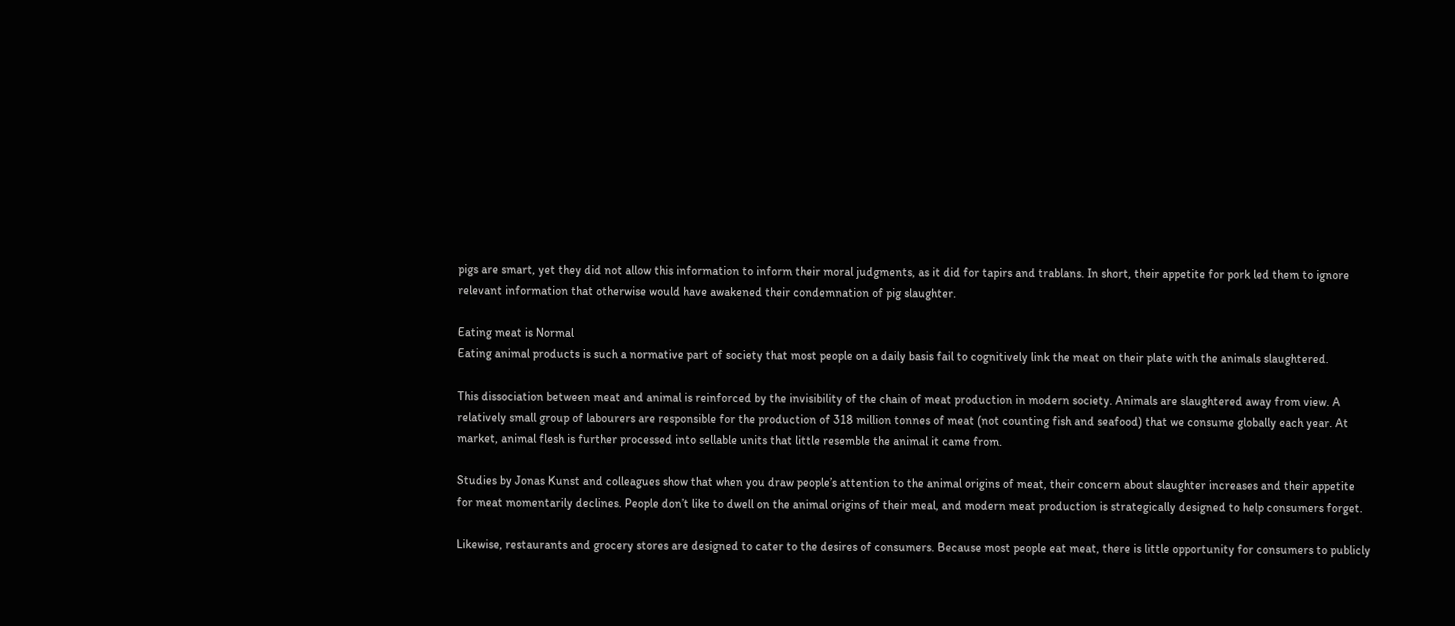pigs are smart, yet they did not allow this information to inform their moral judgments, as it did for tapirs and trablans. In short, their appetite for pork led them to ignore relevant information that otherwise would have awakened their condemnation of pig slaughter.

Eating meat is Normal
Eating animal products is such a normative part of society that most people on a daily basis fail to cognitively link the meat on their plate with the animals slaughtered.

This dissociation between meat and animal is reinforced by the invisibility of the chain of meat production in modern society. Animals are slaughtered away from view. A relatively small group of labourers are responsible for the production of 318 million tonnes of meat (not counting fish and seafood) that we consume globally each year. At market, animal flesh is further processed into sellable units that little resemble the animal it came from.

Studies by Jonas Kunst and colleagues show that when you draw people’s attention to the animal origins of meat, their concern about slaughter increases and their appetite for meat momentarily declines. People don’t like to dwell on the animal origins of their meal, and modern meat production is strategically designed to help consumers forget.

Likewise, restaurants and grocery stores are designed to cater to the desires of consumers. Because most people eat meat, there is little opportunity for consumers to publicly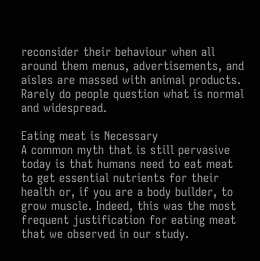reconsider their behaviour when all around them menus, advertisements, and aisles are massed with animal products. Rarely do people question what is normal and widespread.

Eating meat is Necessary
A common myth that is still pervasive today is that humans need to eat meat to get essential nutrients for their health or, if you are a body builder, to grow muscle. Indeed, this was the most frequent justification for eating meat that we observed in our study.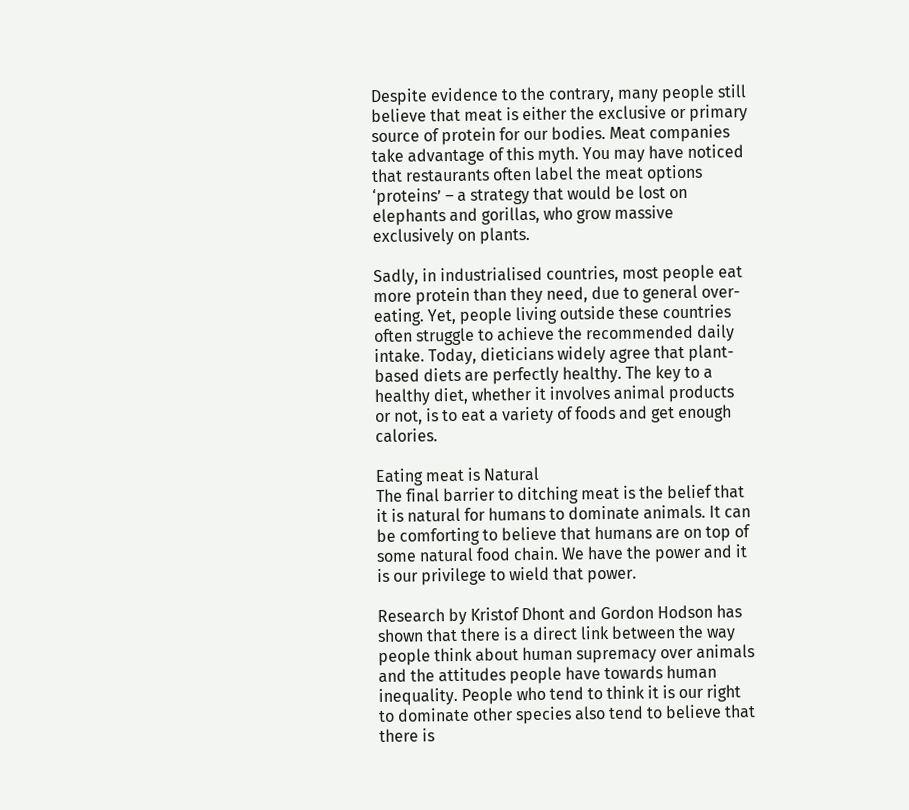Despite evidence to the contrary, many people still believe that meat is either the exclusive or primary source of protein for our bodies. Meat companies take advantage of this myth. You may have noticed that restaurants often label the meat options ‘proteins’ – a strategy that would be lost on elephants and gorillas, who grow massive exclusively on plants.

Sadly, in industrialised countries, most people eat more protein than they need, due to general over-eating. Yet, people living outside these countries often struggle to achieve the recommended daily intake. Today, dieticians widely agree that plant-based diets are perfectly healthy. The key to a healthy diet, whether it involves animal products or not, is to eat a variety of foods and get enough calories.

Eating meat is Natural
The final barrier to ditching meat is the belief that it is natural for humans to dominate animals. It can be comforting to believe that humans are on top of some natural food chain. We have the power and it is our privilege to wield that power.

Research by Kristof Dhont and Gordon Hodson has shown that there is a direct link between the way people think about human supremacy over animals and the attitudes people have towards human inequality. People who tend to think it is our right to dominate other species also tend to believe that there is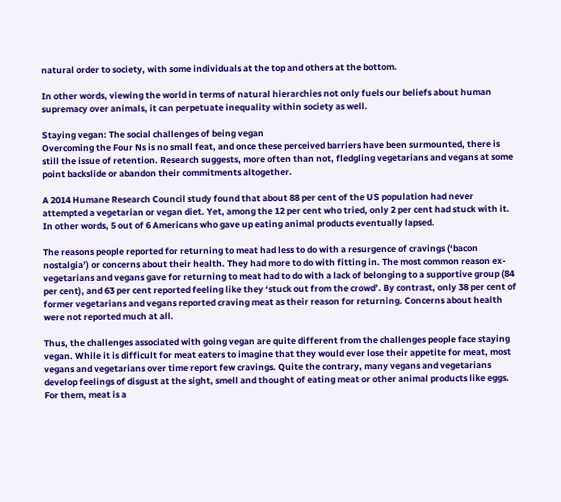natural order to society, with some individuals at the top and others at the bottom.

In other words, viewing the world in terms of natural hierarchies not only fuels our beliefs about human supremacy over animals, it can perpetuate inequality within society as well.

Staying vegan: The social challenges of being vegan
Overcoming the Four Ns is no small feat, and once these perceived barriers have been surmounted, there is still the issue of retention. Research suggests, more often than not, fledgling vegetarians and vegans at some point backslide or abandon their commitments altogether.

A 2014 Humane Research Council study found that about 88 per cent of the US population had never attempted a vegetarian or vegan diet. Yet, among the 12 per cent who tried, only 2 per cent had stuck with it. In other words, 5 out of 6 Americans who gave up eating animal products eventually lapsed.

The reasons people reported for returning to meat had less to do with a resurgence of cravings (‘bacon nostalgia’) or concerns about their health. They had more to do with fitting in. The most common reason ex-vegetarians and vegans gave for returning to meat had to do with a lack of belonging to a supportive group (84 per cent), and 63 per cent reported feeling like they ‘stuck out from the crowd’. By contrast, only 38 per cent of former vegetarians and vegans reported craving meat as their reason for returning. Concerns about health were not reported much at all.

Thus, the challenges associated with going vegan are quite different from the challenges people face staying vegan. While it is difficult for meat eaters to imagine that they would ever lose their appetite for meat, most vegans and vegetarians over time report few cravings. Quite the contrary, many vegans and vegetarians develop feelings of disgust at the sight, smell and thought of eating meat or other animal products like eggs. For them, meat is a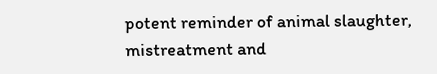potent reminder of animal slaughter, mistreatment and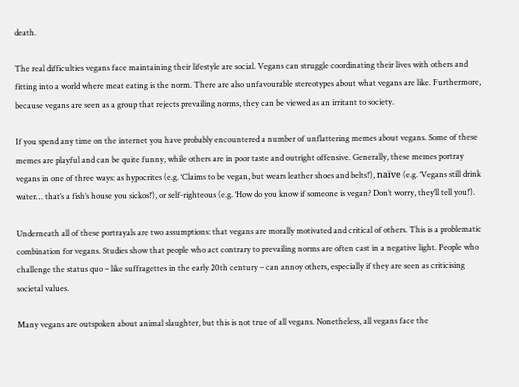death.

The real difficulties vegans face maintaining their lifestyle are social. Vegans can struggle coordinating their lives with others and fitting into a world where meat eating is the norm. There are also unfavourable stereotypes about what vegans are like. Furthermore, because vegans are seen as a group that rejects prevailing norms, they can be viewed as an irritant to society.

If you spend any time on the internet you have probably encountered a number of unflattering memes about vegans. Some of these memes are playful and can be quite funny, while others are in poor taste and outright offensive. Generally, these memes portray vegans in one of three ways: as hypocrites (e.g. ‘Claims to be vegan, but wears leather shoes and belts!’), naïve (e.g. ‘Vegans still drink water… that’s a fish’s house you sickos!’), or self-righteous (e.g. ‘How do you know if someone is vegan? Don’t worry, they’ll tell you!’).

Underneath all of these portrayals are two assumptions: that vegans are morally motivated and critical of others. This is a problematic combination for vegans. Studies show that people who act contrary to prevailing norms are often cast in a negative light. People who challenge the status quo – like suffragettes in the early 20th century – can annoy others, especially if they are seen as criticising societal values.

Many vegans are outspoken about animal slaughter, but this is not true of all vegans. Nonetheless, all vegans face the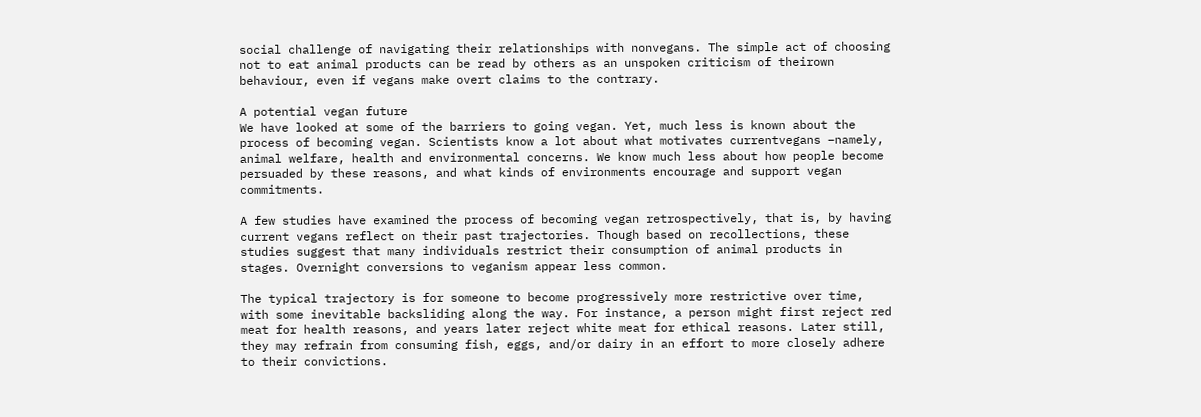social challenge of navigating their relationships with nonvegans. The simple act of choosing not to eat animal products can be read by others as an unspoken criticism of theirown behaviour, even if vegans make overt claims to the contrary.

A potential vegan future
We have looked at some of the barriers to going vegan. Yet, much less is known about the process of becoming vegan. Scientists know a lot about what motivates currentvegans –namely, animal welfare, health and environmental concerns. We know much less about how people become persuaded by these reasons, and what kinds of environments encourage and support vegan commitments.

A few studies have examined the process of becoming vegan retrospectively, that is, by having current vegans reflect on their past trajectories. Though based on recollections, these studies suggest that many individuals restrict their consumption of animal products in stages. Overnight conversions to veganism appear less common.

The typical trajectory is for someone to become progressively more restrictive over time, with some inevitable backsliding along the way. For instance, a person might first reject red meat for health reasons, and years later reject white meat for ethical reasons. Later still, they may refrain from consuming fish, eggs, and/or dairy in an effort to more closely adhere to their convictions.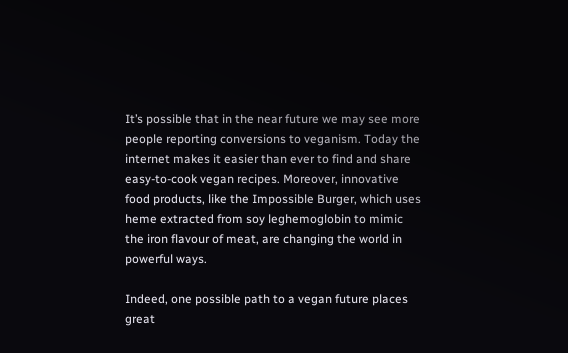It’s possible that in the near future we may see more people reporting conversions to veganism. Today the internet makes it easier than ever to find and share easy-to-cook vegan recipes. Moreover, innovative food products, like the Impossible Burger, which uses heme extracted from soy leghemoglobin to mimic the iron flavour of meat, are changing the world in powerful ways.

Indeed, one possible path to a vegan future places great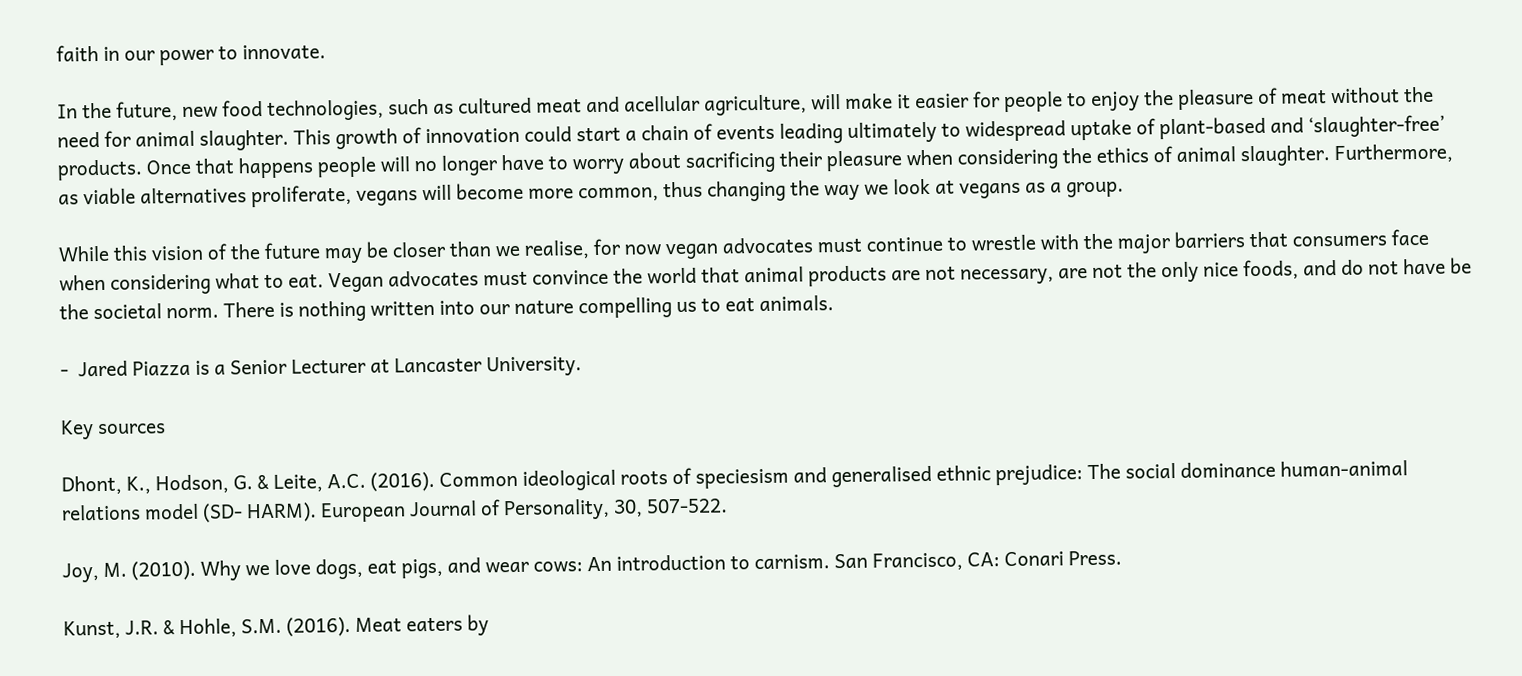faith in our power to innovate.

In the future, new food technologies, such as cultured meat and acellular agriculture, will make it easier for people to enjoy the pleasure of meat without the need for animal slaughter. This growth of innovation could start a chain of events leading ultimately to widespread uptake of plant-based and ‘slaughter-free’ products. Once that happens people will no longer have to worry about sacrificing their pleasure when considering the ethics of animal slaughter. Furthermore, as viable alternatives proliferate, vegans will become more common, thus changing the way we look at vegans as a group.

While this vision of the future may be closer than we realise, for now vegan advocates must continue to wrestle with the major barriers that consumers face when considering what to eat. Vegan advocates must convince the world that animal products are not necessary, are not the only nice foods, and do not have be the societal norm. There is nothing written into our nature compelling us to eat animals.

-  Jared Piazza is a Senior Lecturer at Lancaster University.

Key sources

Dhont, K., Hodson, G. & Leite, A.C. (2016). Common ideological roots of speciesism and generalised ethnic prejudice: The social dominance human-animal relations model (SD- HARM). European Journal of Personality, 30, 507-522.

Joy, M. (2010). Why we love dogs, eat pigs, and wear cows: An introduction to carnism. San Francisco, CA: Conari Press.

Kunst, J.R. & Hohle, S.M. (2016). Meat eaters by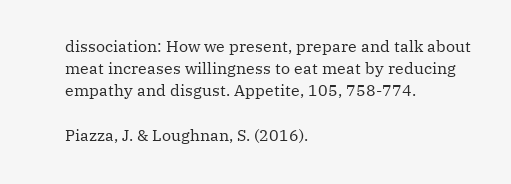dissociation: How we present, prepare and talk about meat increases willingness to eat meat by reducing empathy and disgust. Appetite, 105, 758-774.

Piazza, J. & Loughnan, S. (2016).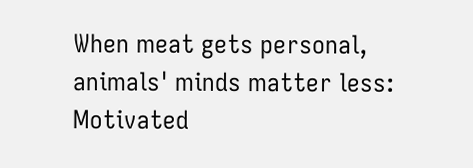When meat gets personal, animals' minds matter less: Motivated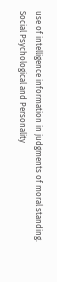use of intelligence information in judgments of moral standing. Social Psychological and Personality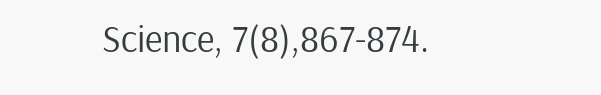Science, 7(8),867-874.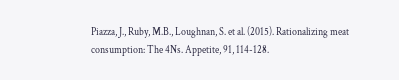Piazza, J., Ruby, M.B., Loughnan, S. et al. (2015). Rationalizing meat consumption: The 4Ns. Appetite, 91, 114-128.